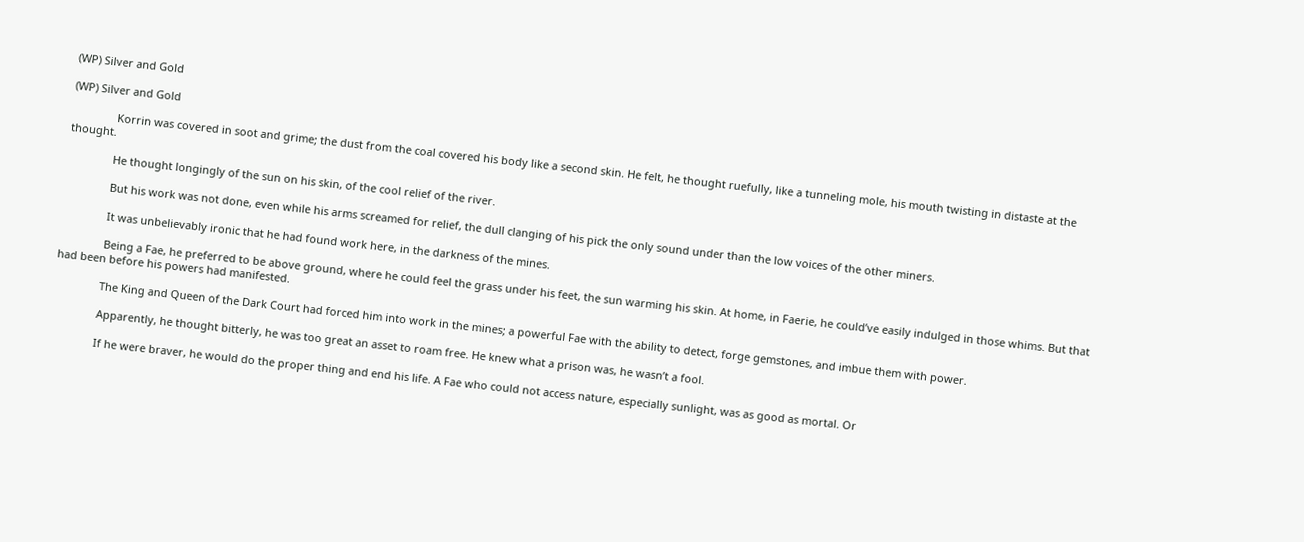(WP) Silver and Gold

(WP) Silver and Gold

               Korrin was covered in soot and grime; the dust from the coal covered his body like a second skin. He felt, he thought ruefully, like a tunneling mole, his mouth twisting in distaste at the thought.

               He thought longingly of the sun on his skin, of the cool relief of the river.

               But his work was not done, even while his arms screamed for relief, the dull clanging of his pick the only sound under than the low voices of the other miners.

               It was unbelievably ironic that he had found work here, in the darkness of the mines.

               Being a Fae, he preferred to be above ground, where he could feel the grass under his feet, the sun warming his skin. At home, in Faerie, he could’ve easily indulged in those whims. But that had been before his powers had manifested.

               The King and Queen of the Dark Court had forced him into work in the mines; a powerful Fae with the ability to detect, forge gemstones, and imbue them with power.

               Apparently, he thought bitterly, he was too great an asset to roam free. He knew what a prison was, he wasn’t a fool.

               If he were braver, he would do the proper thing and end his life. A Fae who could not access nature, especially sunlight, was as good as mortal. Or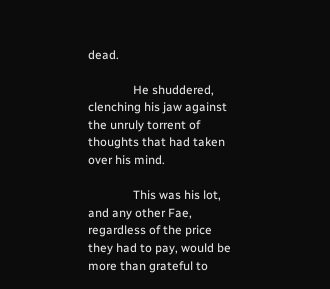dead.

               He shuddered, clenching his jaw against the unruly torrent of thoughts that had taken over his mind.

               This was his lot, and any other Fae, regardless of the price they had to pay, would be more than grateful to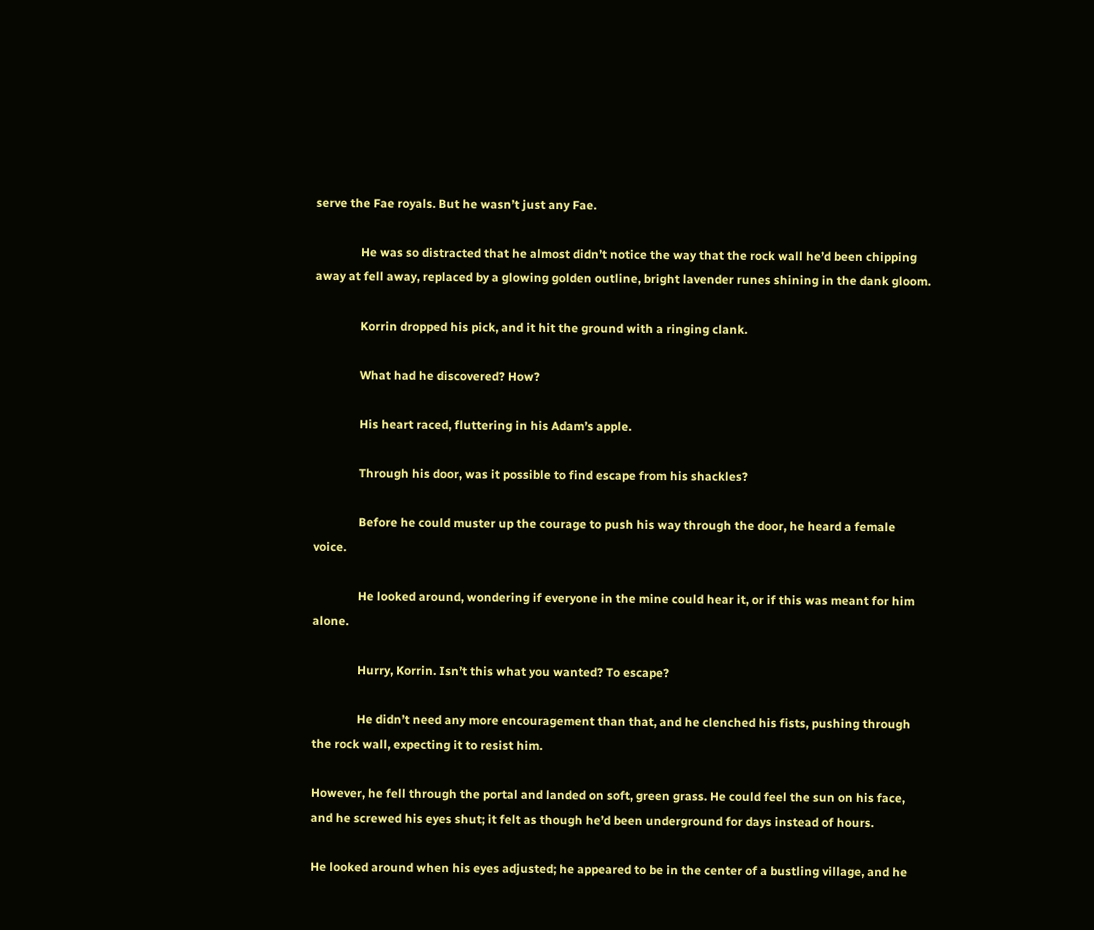serve the Fae royals. But he wasn’t just any Fae.

               He was so distracted that he almost didn’t notice the way that the rock wall he’d been chipping away at fell away, replaced by a glowing golden outline, bright lavender runes shining in the dank gloom.

               Korrin dropped his pick, and it hit the ground with a ringing clank.

               What had he discovered? How?

               His heart raced, fluttering in his Adam’s apple.

               Through his door, was it possible to find escape from his shackles?

               Before he could muster up the courage to push his way through the door, he heard a female voice.

               He looked around, wondering if everyone in the mine could hear it, or if this was meant for him alone.

               Hurry, Korrin. Isn’t this what you wanted? To escape?

               He didn’t need any more encouragement than that, and he clenched his fists, pushing through the rock wall, expecting it to resist him.

However, he fell through the portal and landed on soft, green grass. He could feel the sun on his face, and he screwed his eyes shut; it felt as though he’d been underground for days instead of hours.

He looked around when his eyes adjusted; he appeared to be in the center of a bustling village, and he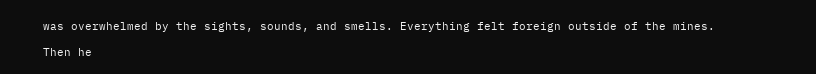was overwhelmed by the sights, sounds, and smells. Everything felt foreign outside of the mines.

Then he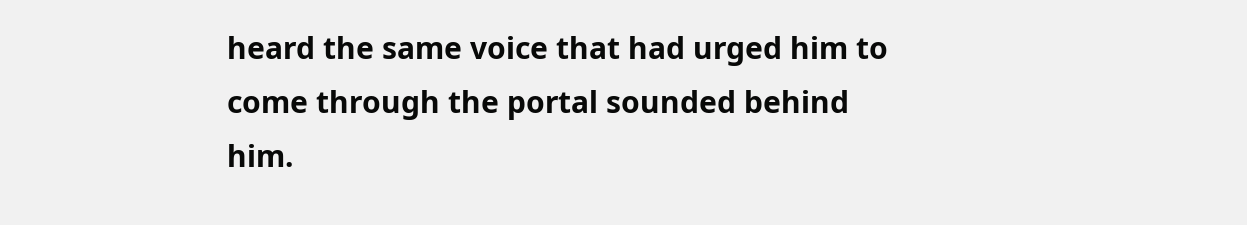heard the same voice that had urged him to come through the portal sounded behind him.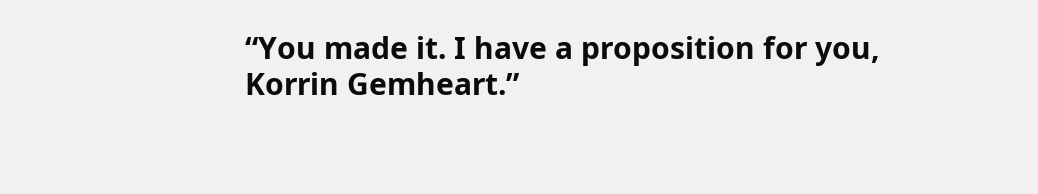“You made it. I have a proposition for you, Korrin Gemheart.”